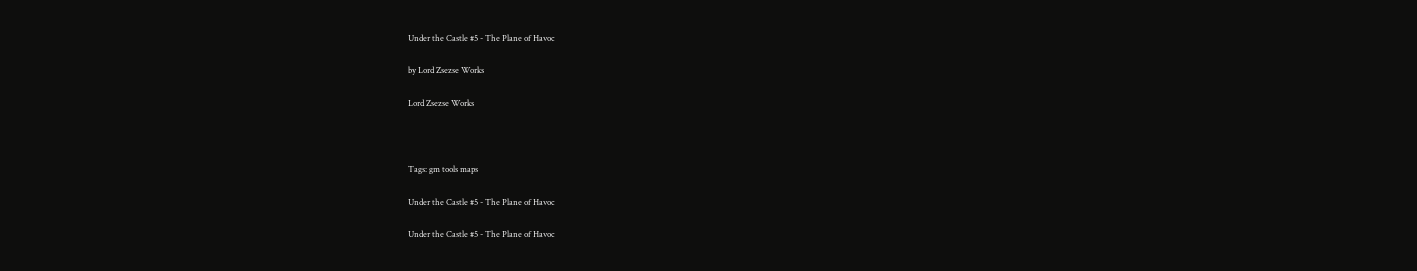Under the Castle #5 - The Plane of Havoc

by Lord Zsezse Works

Lord Zsezse Works



Tags: gm tools maps

Under the Castle #5 - The Plane of Havoc

Under the Castle #5 - The Plane of Havoc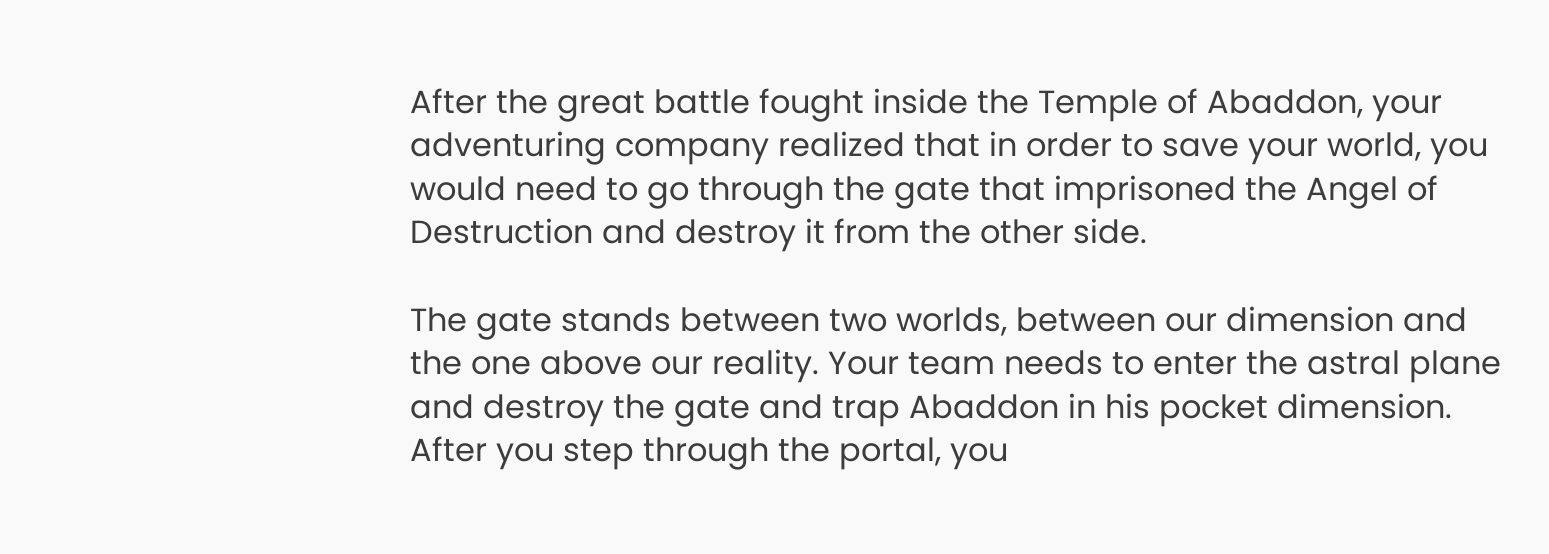After the great battle fought inside the Temple of Abaddon, your adventuring company realized that in order to save your world, you would need to go through the gate that imprisoned the Angel of Destruction and destroy it from the other side.

The gate stands between two worlds, between our dimension and the one above our reality. Your team needs to enter the astral plane and destroy the gate and trap Abaddon in his pocket dimension. After you step through the portal, you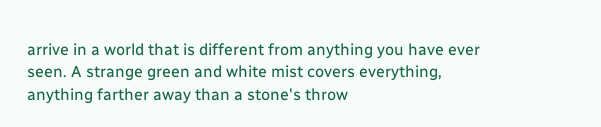arrive in a world that is different from anything you have ever seen. A strange green and white mist covers everything, anything farther away than a stone's throw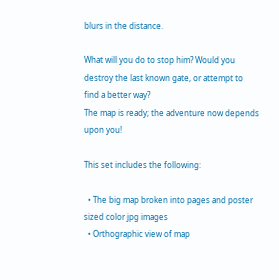blurs in the distance.

What will you do to stop him? Would you destroy the last known gate, or attempt to find a better way?
The map is ready; the adventure now depends upon you!

This set includes the following:

  • The big map broken into pages and poster sized color jpg images
  • Orthographic view of map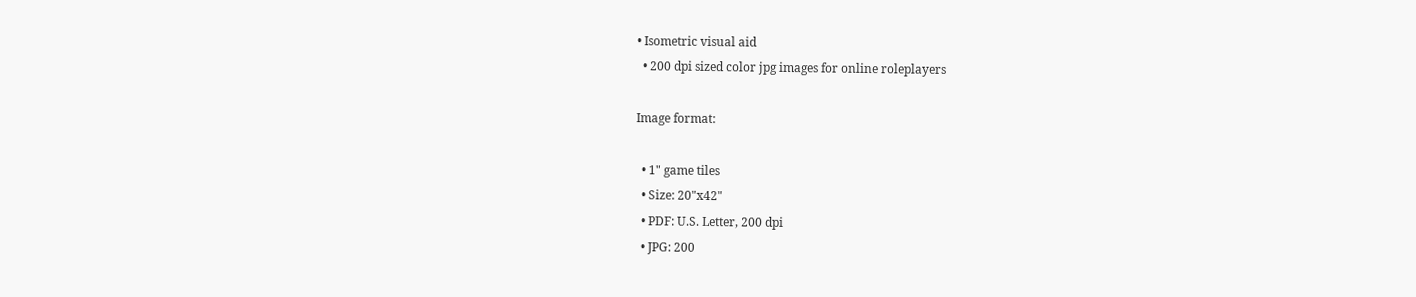• Isometric visual aid
  • 200 dpi sized color jpg images for online roleplayers

Image format:

  • 1" game tiles
  • Size: 20"x42"
  • PDF: U.S. Letter, 200 dpi
  • JPG: 200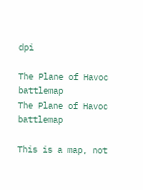dpi

The Plane of Havoc battlemap
The Plane of Havoc battlemap

This is a map, not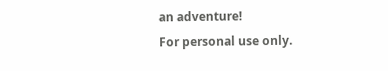an adventure!
For personal use only.